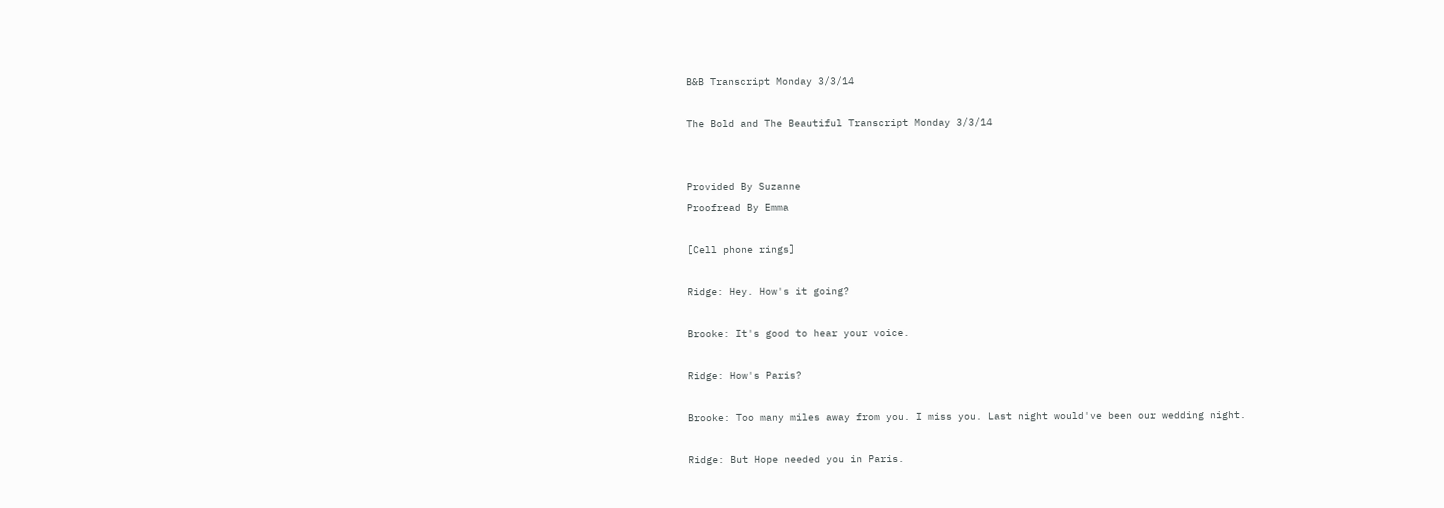B&B Transcript Monday 3/3/14

The Bold and The Beautiful Transcript Monday 3/3/14


Provided By Suzanne
Proofread By Emma

[Cell phone rings]

Ridge: Hey. How's it going?

Brooke: It's good to hear your voice.

Ridge: How's Paris?

Brooke: Too many miles away from you. I miss you. Last night would've been our wedding night.

Ridge: But Hope needed you in Paris.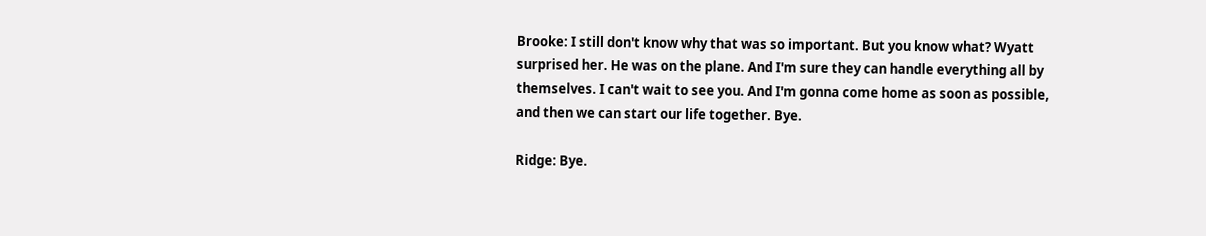Brooke: I still don't know why that was so important. But you know what? Wyatt surprised her. He was on the plane. And I'm sure they can handle everything all by themselves. I can't wait to see you. And I'm gonna come home as soon as possible, and then we can start our life together. Bye.

Ridge: Bye.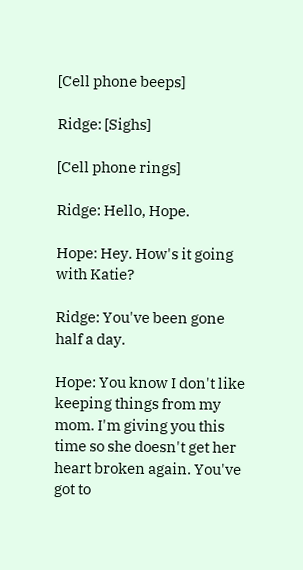[Cell phone beeps]

Ridge: [Sighs]

[Cell phone rings]

Ridge: Hello, Hope.

Hope: Hey. How's it going with Katie?

Ridge: You've been gone half a day.

Hope: You know I don't like keeping things from my mom. I'm giving you this time so she doesn't get her heart broken again. You've got to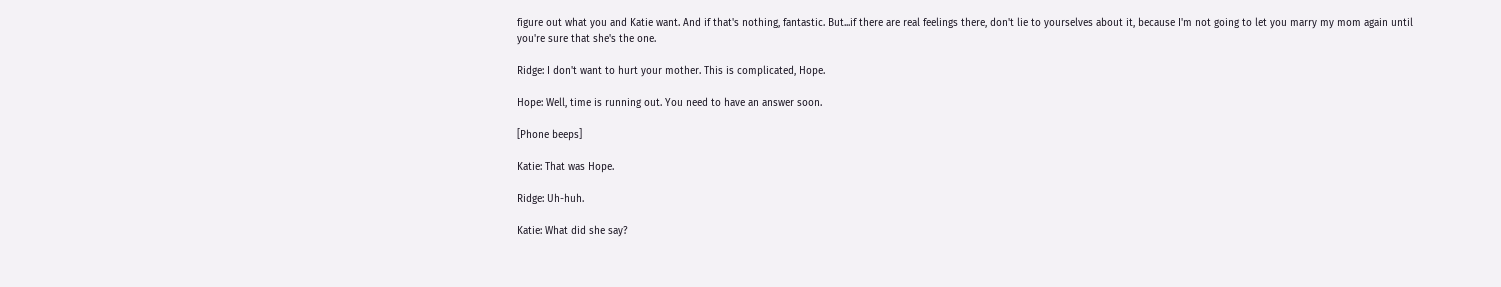figure out what you and Katie want. And if that's nothing, fantastic. But...if there are real feelings there, don't lie to yourselves about it, because I'm not going to let you marry my mom again until you're sure that she's the one.

Ridge: I don't want to hurt your mother. This is complicated, Hope.

Hope: Well, time is running out. You need to have an answer soon.

[Phone beeps]

Katie: That was Hope.

Ridge: Uh-huh.

Katie: What did she say?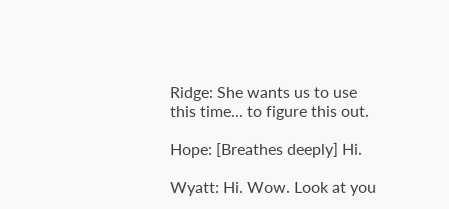Ridge: She wants us to use this time... to figure this out.

Hope: [Breathes deeply] Hi.

Wyatt: Hi. Wow. Look at you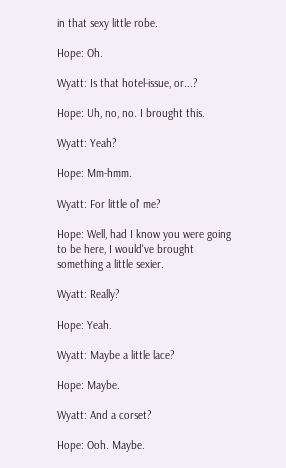in that sexy little robe.

Hope: Oh.

Wyatt: Is that hotel-issue, or...?

Hope: Uh, no, no. I brought this.

Wyatt: Yeah?

Hope: Mm-hmm.

Wyatt: For little ol' me?

Hope: Well, had I know you were going to be here, I would've brought something a little sexier.

Wyatt: Really?

Hope: Yeah.

Wyatt: Maybe a little lace?

Hope: Maybe.

Wyatt: And a corset?

Hope: Ooh. Maybe.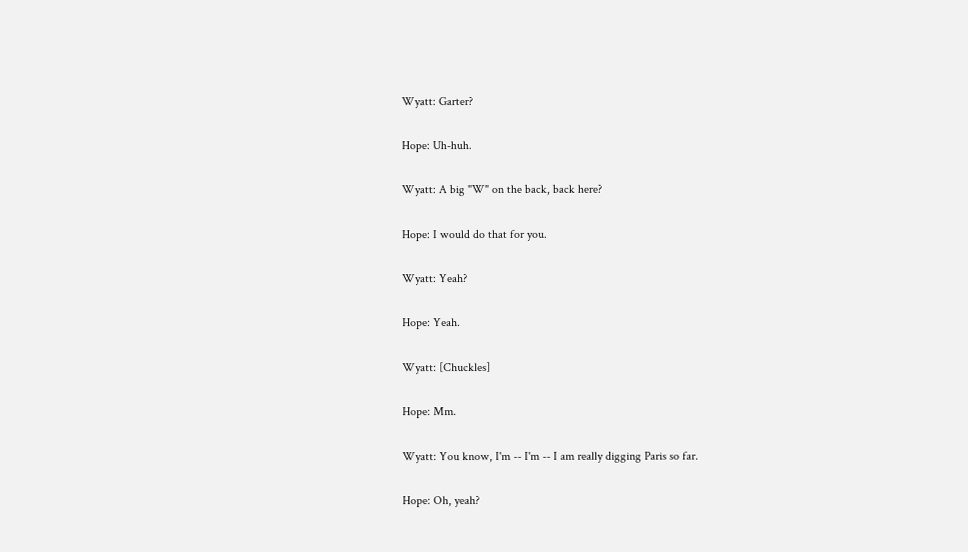Wyatt: Garter?

Hope: Uh-huh.

Wyatt: A big "W" on the back, back here?

Hope: I would do that for you.

Wyatt: Yeah?

Hope: Yeah.

Wyatt: [Chuckles]

Hope: Mm.

Wyatt: You know, I'm -- I'm -- I am really digging Paris so far.

Hope: Oh, yeah?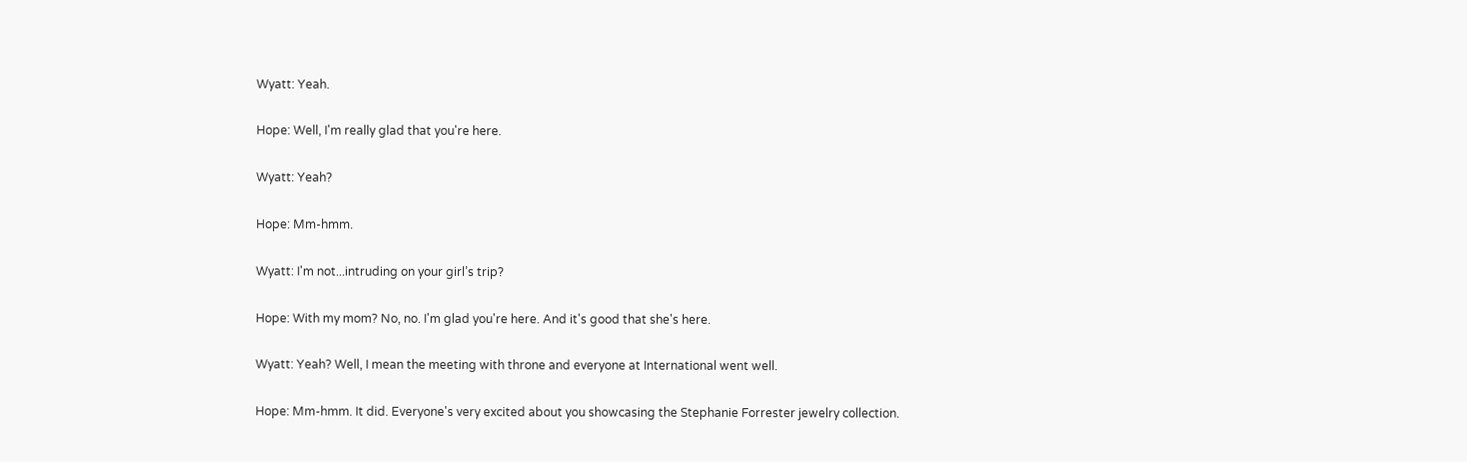Wyatt: Yeah.

Hope: Well, I'm really glad that you're here.

Wyatt: Yeah?

Hope: Mm-hmm.

Wyatt: I'm not...intruding on your girl’s trip?

Hope: With my mom? No, no. I'm glad you're here. And it's good that she's here.

Wyatt: Yeah? Well, I mean the meeting with throne and everyone at International went well.

Hope: Mm-hmm. It did. Everyone's very excited about you showcasing the Stephanie Forrester jewelry collection.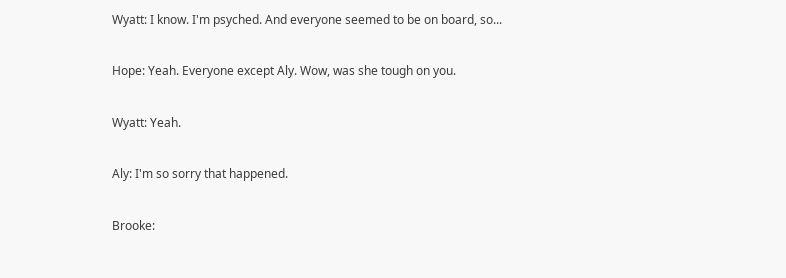Wyatt: I know. I'm psyched. And everyone seemed to be on board, so...

Hope: Yeah. Everyone except Aly. Wow, was she tough on you.

Wyatt: Yeah.

Aly: I'm so sorry that happened.

Brooke: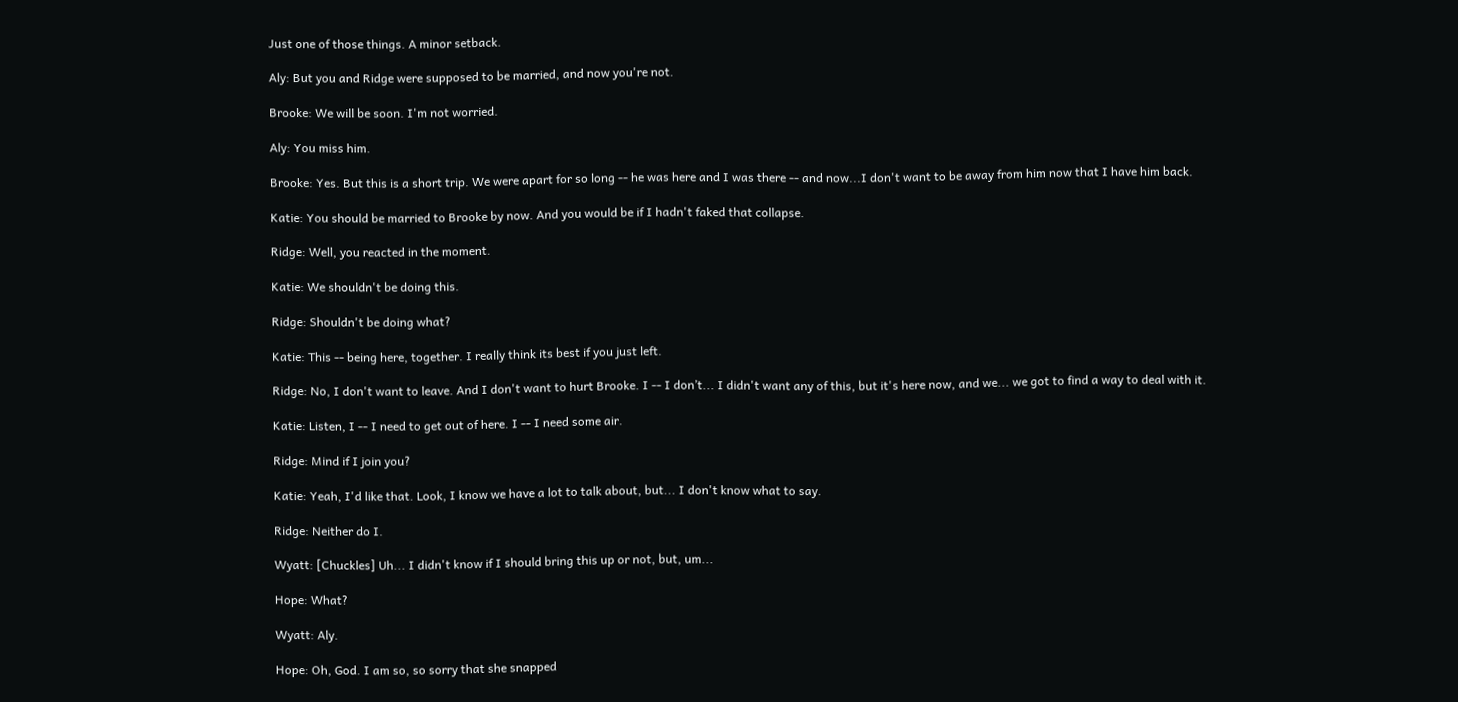Just one of those things. A minor setback.

Aly: But you and Ridge were supposed to be married, and now you're not.

Brooke: We will be soon. I'm not worried.

Aly: You miss him.

Brooke: Yes. But this is a short trip. We were apart for so long -- he was here and I was there -- and now...I don't want to be away from him now that I have him back.

Katie: You should be married to Brooke by now. And you would be if I hadn't faked that collapse.

Ridge: Well, you reacted in the moment.

Katie: We shouldn't be doing this.

Ridge: Shouldn't be doing what?

Katie: This -- being here, together. I really think its best if you just left.

Ridge: No, I don't want to leave. And I don't want to hurt Brooke. I -- I don’t... I didn't want any of this, but it's here now, and we... we got to find a way to deal with it.

Katie: Listen, I -- I need to get out of here. I -- I need some air.

Ridge: Mind if I join you?

Katie: Yeah, I'd like that. Look, I know we have a lot to talk about, but... I don't know what to say.

Ridge: Neither do I.

Wyatt: [Chuckles] Uh... I didn't know if I should bring this up or not, but, um...

Hope: What?

Wyatt: Aly.

Hope: Oh, God. I am so, so sorry that she snapped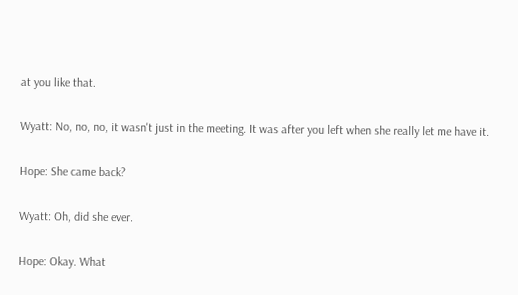at you like that.

Wyatt: No, no, no, it wasn't just in the meeting. It was after you left when she really let me have it.

Hope: She came back?

Wyatt: Oh, did she ever.

Hope: Okay. What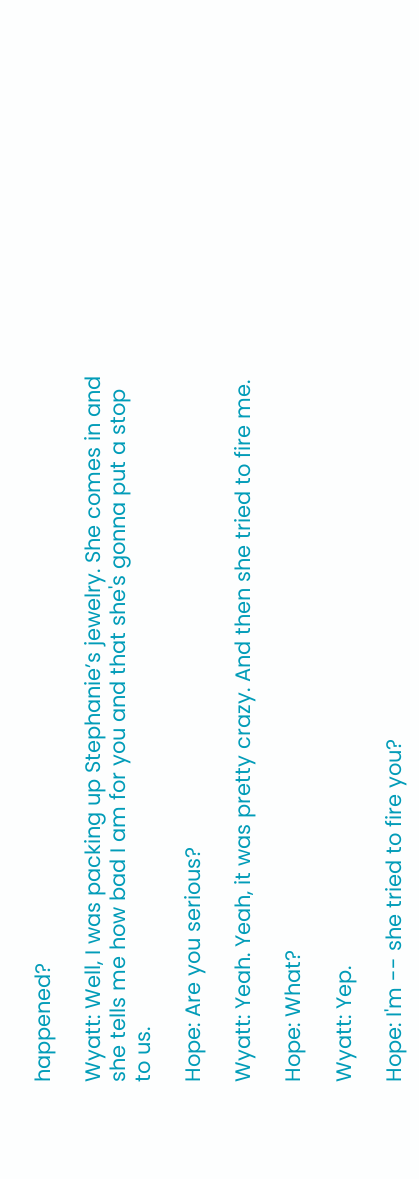happened?

Wyatt: Well, I was packing up Stephanie’s jewelry. She comes in and she tells me how bad I am for you and that she's gonna put a stop to us.

Hope: Are you serious?

Wyatt: Yeah. Yeah, it was pretty crazy. And then she tried to fire me.

Hope: What?

Wyatt: Yep.

Hope: I'm -- she tried to fire you?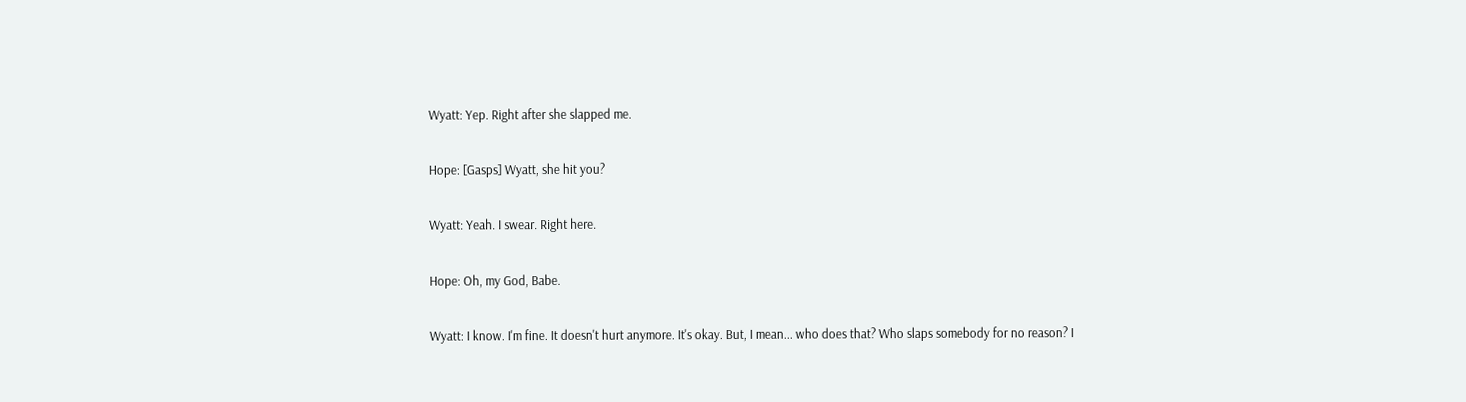Wyatt: Yep. Right after she slapped me.

Hope: [Gasps] Wyatt, she hit you?

Wyatt: Yeah. I swear. Right here.

Hope: Oh, my God, Babe.

Wyatt: I know. I'm fine. It doesn't hurt anymore. It's okay. But, I mean... who does that? Who slaps somebody for no reason? I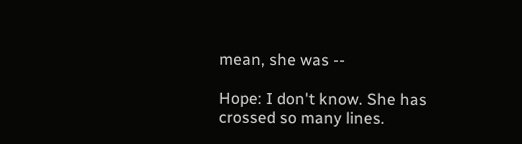mean, she was --

Hope: I don't know. She has crossed so many lines.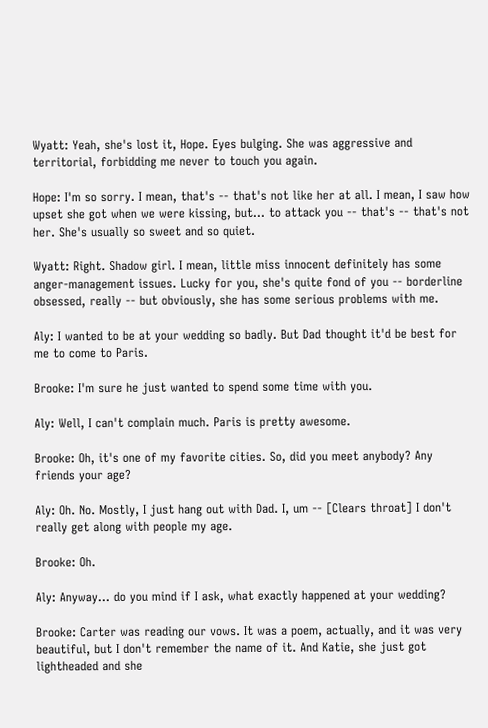Wyatt: Yeah, she's lost it, Hope. Eyes bulging. She was aggressive and territorial, forbidding me never to touch you again.

Hope: I'm so sorry. I mean, that's -- that's not like her at all. I mean, I saw how upset she got when we were kissing, but... to attack you -- that's -- that's not her. She's usually so sweet and so quiet.

Wyatt: Right. Shadow girl. I mean, little miss innocent definitely has some anger-management issues. Lucky for you, she's quite fond of you -- borderline obsessed, really -- but obviously, she has some serious problems with me.

Aly: I wanted to be at your wedding so badly. But Dad thought it'd be best for me to come to Paris.

Brooke: I'm sure he just wanted to spend some time with you.

Aly: Well, I can't complain much. Paris is pretty awesome.

Brooke: Oh, it's one of my favorite cities. So, did you meet anybody? Any friends your age?

Aly: Oh. No. Mostly, I just hang out with Dad. I, um -- [Clears throat] I don't really get along with people my age.

Brooke: Oh.

Aly: Anyway... do you mind if I ask, what exactly happened at your wedding?

Brooke: Carter was reading our vows. It was a poem, actually, and it was very beautiful, but I don't remember the name of it. And Katie, she just got lightheaded and she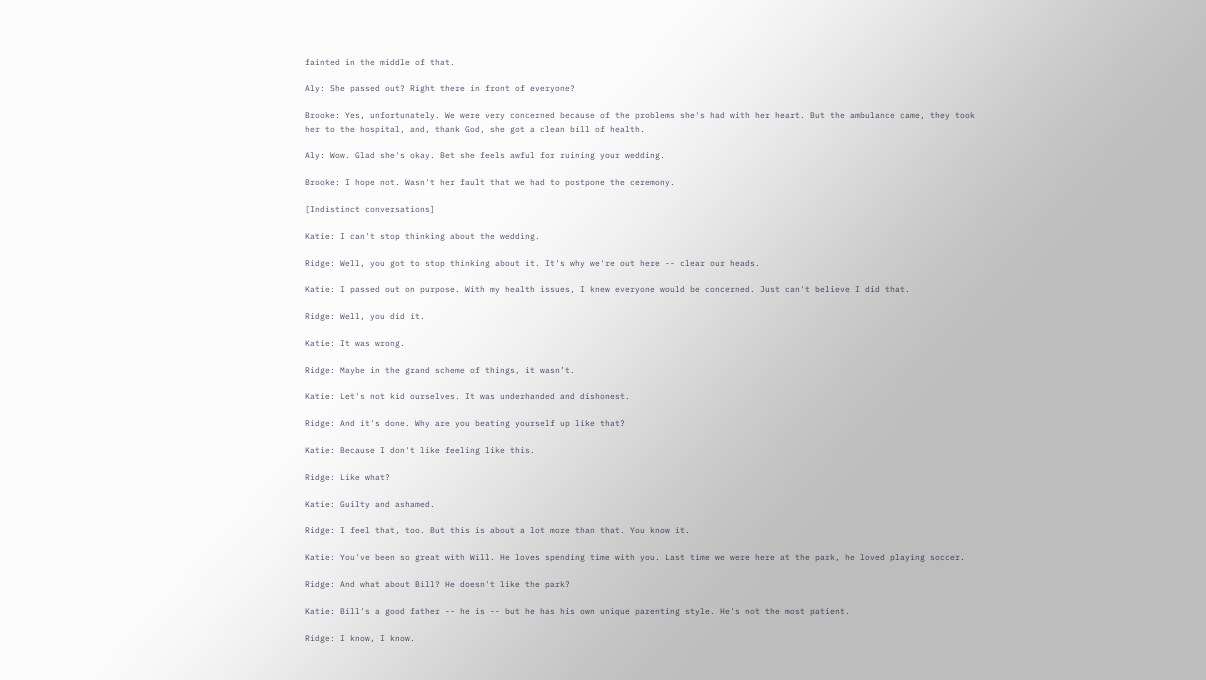fainted in the middle of that.

Aly: She passed out? Right there in front of everyone?

Brooke: Yes, unfortunately. We were very concerned because of the problems she's had with her heart. But the ambulance came, they took her to the hospital, and, thank God, she got a clean bill of health.

Aly: Wow. Glad she's okay. Bet she feels awful for ruining your wedding.

Brooke: I hope not. Wasn't her fault that we had to postpone the ceremony.

[Indistinct conversations]

Katie: I can't stop thinking about the wedding.

Ridge: Well, you got to stop thinking about it. It's why we're out here -- clear our heads.

Katie: I passed out on purpose. With my health issues, I knew everyone would be concerned. Just can't believe I did that.

Ridge: Well, you did it.

Katie: It was wrong.

Ridge: Maybe in the grand scheme of things, it wasn’t.

Katie: Let's not kid ourselves. It was underhanded and dishonest.

Ridge: And it's done. Why are you beating yourself up like that?

Katie: Because I don't like feeling like this.

Ridge: Like what?

Katie: Guilty and ashamed.

Ridge: I feel that, too. But this is about a lot more than that. You know it.

Katie: You've been so great with Will. He loves spending time with you. Last time we were here at the park, he loved playing soccer.

Ridge: And what about Bill? He doesn't like the park?

Katie: Bill's a good father -- he is -- but he has his own unique parenting style. He's not the most patient.

Ridge: I know, I know.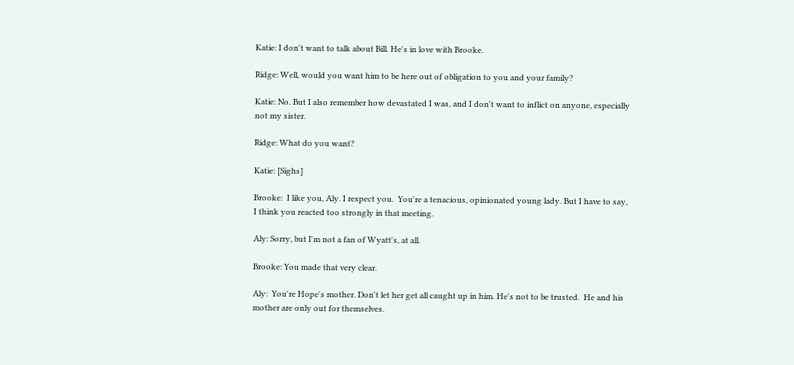Katie: I don't want to talk about Bill. He's in love with Brooke.

Ridge: Well, would you want him to be here out of obligation to you and your family?

Katie: No. But I also remember how devastated I was, and I don't want to inflict on anyone, especially not my sister.

Ridge: What do you want?

Katie: [Sighs]

Brooke:  I like you, Aly. I respect you.  You're a tenacious, opinionated young lady. But I have to say, I think you reacted too strongly in that meeting.

Aly: Sorry, but I'm not a fan of Wyatt's, at all.

Brooke: You made that very clear.

Aly:  You're Hope's mother. Don't let her get all caught up in him. He's not to be trusted.  He and his mother are only out for themselves.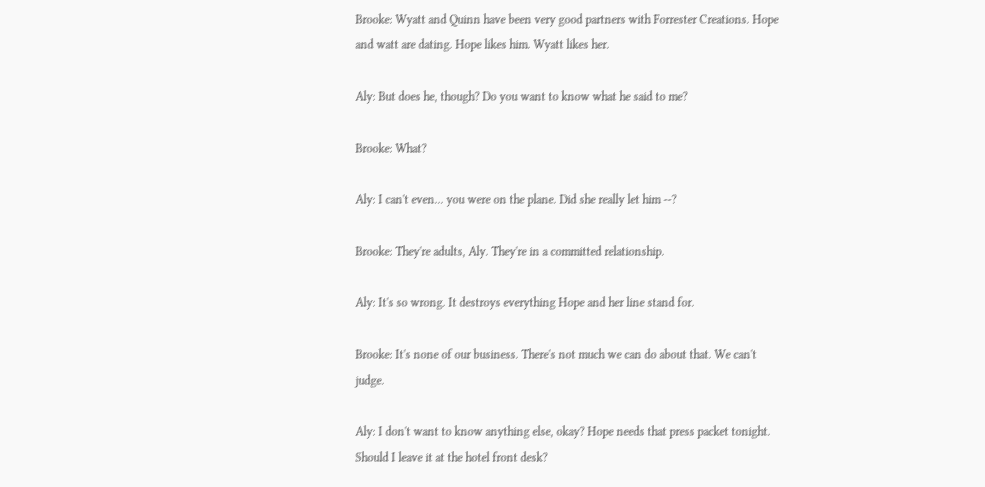Brooke: Wyatt and Quinn have been very good partners with Forrester Creations. Hope and watt are dating. Hope likes him. Wyatt likes her.

Aly: But does he, though? Do you want to know what he said to me?

Brooke: What?

Aly: I can't even... you were on the plane. Did she really let him --?

Brooke: They're adults, Aly. They're in a committed relationship.

Aly: It's so wrong. It destroys everything Hope and her line stand for.

Brooke: It's none of our business. There's not much we can do about that. We can't judge.

Aly: I don't want to know anything else, okay? Hope needs that press packet tonight. Should I leave it at the hotel front desk?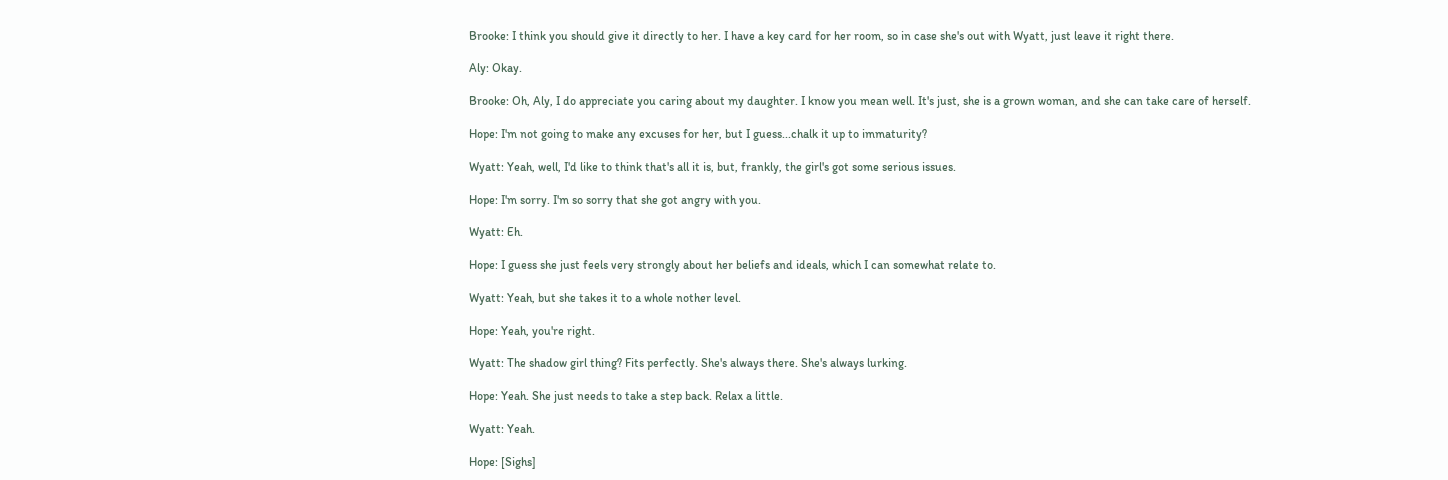Brooke: I think you should give it directly to her. I have a key card for her room, so in case she's out with Wyatt, just leave it right there.

Aly: Okay.

Brooke: Oh, Aly, I do appreciate you caring about my daughter. I know you mean well. It's just, she is a grown woman, and she can take care of herself.

Hope: I'm not going to make any excuses for her, but I guess...chalk it up to immaturity?

Wyatt: Yeah, well, I'd like to think that's all it is, but, frankly, the girl's got some serious issues.

Hope: I'm sorry. I'm so sorry that she got angry with you.

Wyatt: Eh.

Hope: I guess she just feels very strongly about her beliefs and ideals, which I can somewhat relate to.

Wyatt: Yeah, but she takes it to a whole nother level.

Hope: Yeah, you're right.

Wyatt: The shadow girl thing? Fits perfectly. She's always there. She's always lurking.

Hope: Yeah. She just needs to take a step back. Relax a little.

Wyatt: Yeah.

Hope: [Sighs]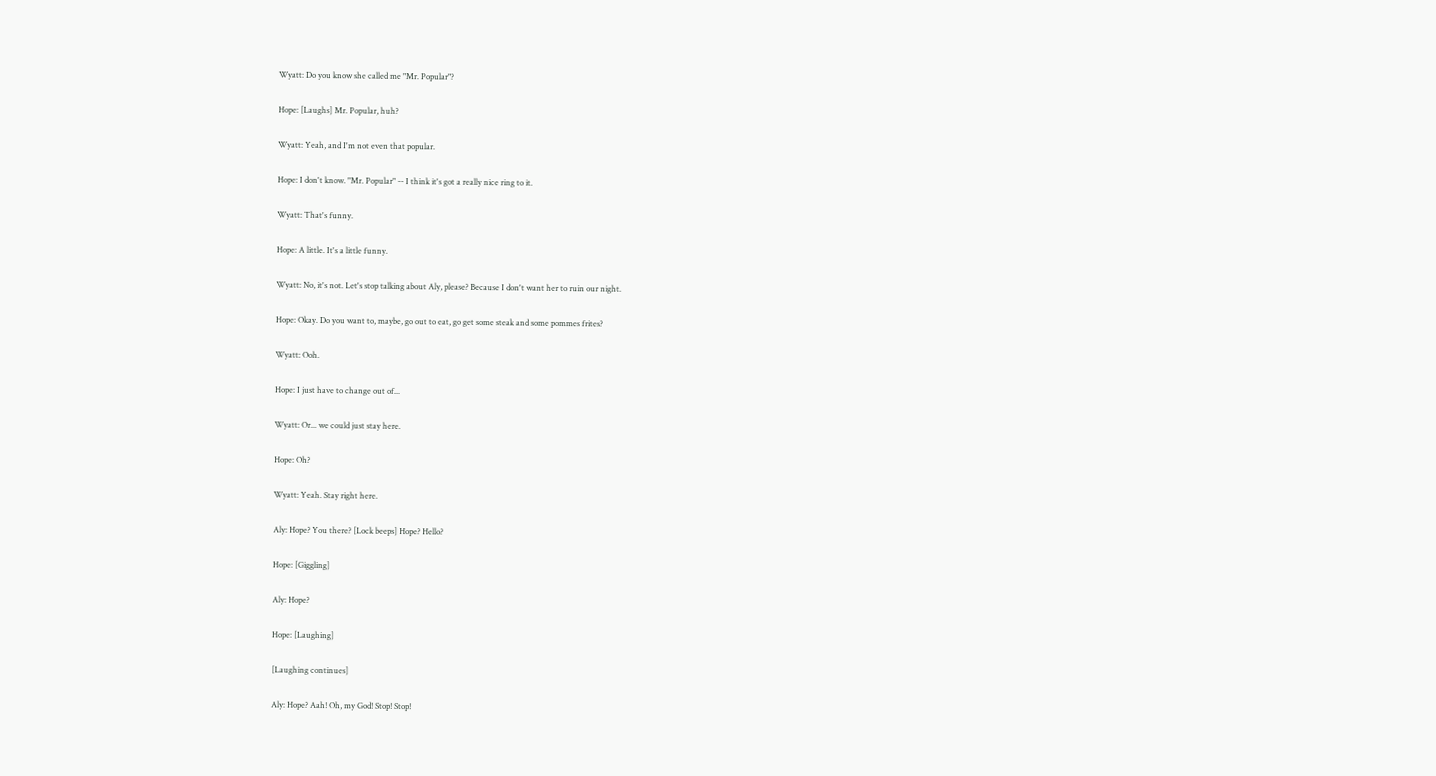Wyatt: Do you know she called me "Mr. Popular"?

Hope: [Laughs] Mr. Popular, huh?

Wyatt: Yeah, and I'm not even that popular.

Hope: I don't know. "Mr. Popular" -- I think it's got a really nice ring to it.

Wyatt: That's funny.

Hope: A little. It's a little funny.

Wyatt: No, it's not. Let's stop talking about Aly, please? Because I don't want her to ruin our night.

Hope: Okay. Do you want to, maybe, go out to eat, go get some steak and some pommes frites?

Wyatt: Ooh.

Hope: I just have to change out of...

Wyatt: Or... we could just stay here.

Hope: Oh?

Wyatt: Yeah. Stay right here.

Aly: Hope? You there? [Lock beeps] Hope? Hello?

Hope: [Giggling]

Aly: Hope?

Hope: [Laughing]

[Laughing continues]

Aly: Hope? Aah! Oh, my God! Stop! Stop!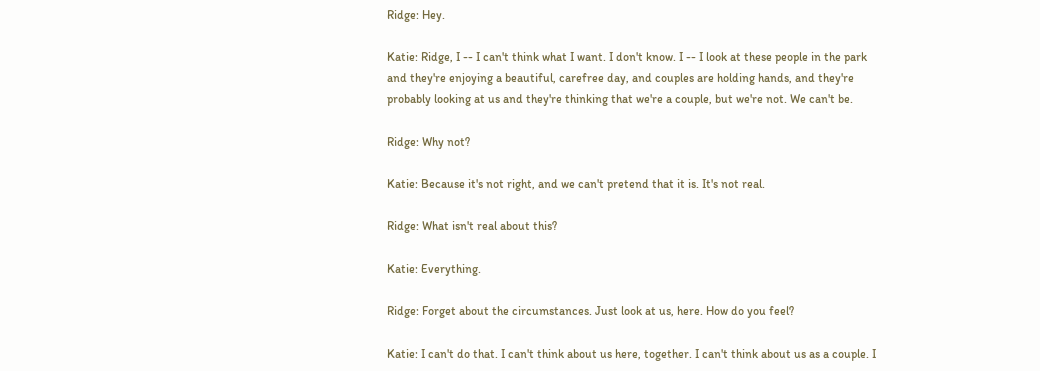Ridge: Hey.

Katie: Ridge, I -- I can't think what I want. I don't know. I -- I look at these people in the park and they're enjoying a beautiful, carefree day, and couples are holding hands, and they're probably looking at us and they're thinking that we're a couple, but we're not. We can't be.

Ridge: Why not?

Katie: Because it's not right, and we can't pretend that it is. It's not real.

Ridge: What isn't real about this?

Katie: Everything.

Ridge: Forget about the circumstances. Just look at us, here. How do you feel?

Katie: I can't do that. I can't think about us here, together. I can't think about us as a couple. I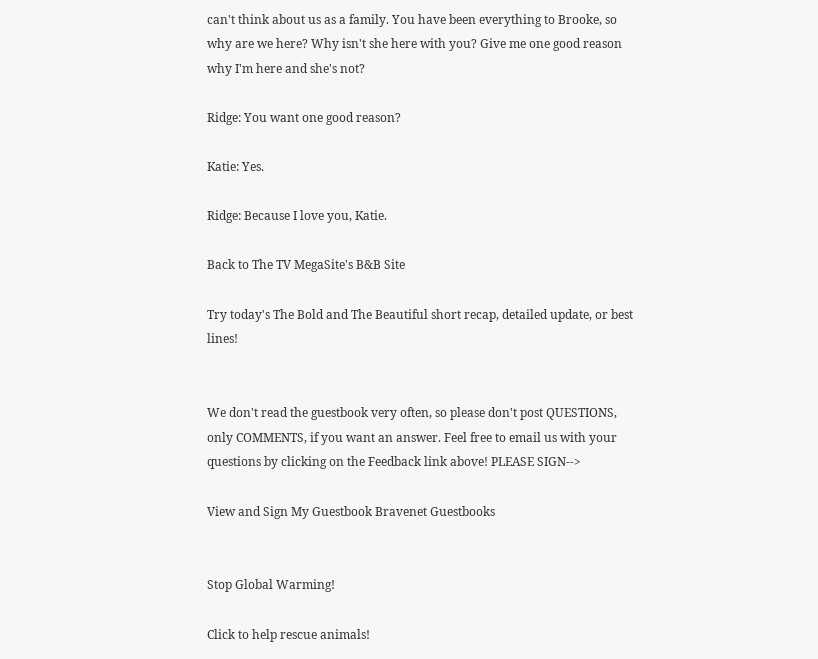can't think about us as a family. You have been everything to Brooke, so why are we here? Why isn't she here with you? Give me one good reason why I'm here and she's not?

Ridge: You want one good reason?

Katie: Yes.

Ridge: Because I love you, Katie.

Back to The TV MegaSite's B&B Site

Try today's The Bold and The Beautiful short recap, detailed update, or best lines!


We don't read the guestbook very often, so please don't post QUESTIONS, only COMMENTS, if you want an answer. Feel free to email us with your questions by clicking on the Feedback link above! PLEASE SIGN-->

View and Sign My Guestbook Bravenet Guestbooks


Stop Global Warming!

Click to help rescue animals!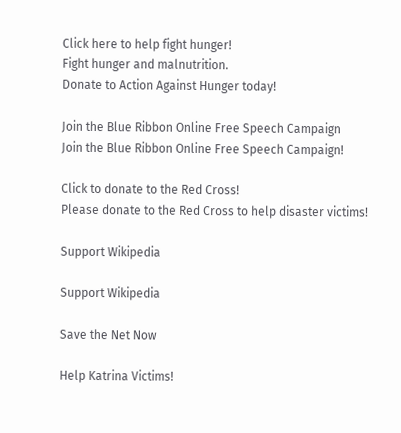Click here to help fight hunger!
Fight hunger and malnutrition.
Donate to Action Against Hunger today!

Join the Blue Ribbon Online Free Speech Campaign
Join the Blue Ribbon Online Free Speech Campaign!

Click to donate to the Red Cross!
Please donate to the Red Cross to help disaster victims!

Support Wikipedia

Support Wikipedia

Save the Net Now

Help Katrina Victims!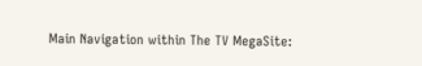Main Navigation within The TV MegaSite: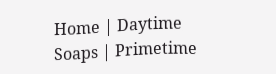Home | Daytime Soaps | Primetime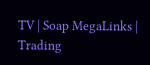TV | Soap MegaLinks | Trading